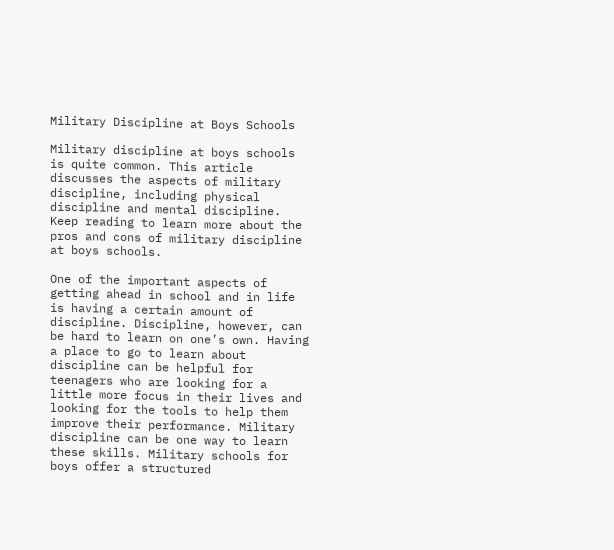Military Discipline at Boys Schools

Military discipline at boys schools is quite common. This article discusses the aspects of military discipline, including physical discipline and mental discipline. Keep reading to learn more about the pros and cons of military discipline at boys schools.

One of the important aspects of getting ahead in school and in life is having a certain amount of discipline. Discipline, however, can be hard to learn on one’s own. Having a place to go to learn about discipline can be helpful for teenagers who are looking for a little more focus in their lives and looking for the tools to help them improve their performance. Military discipline can be one way to learn these skills. Military schools for boys offer a structured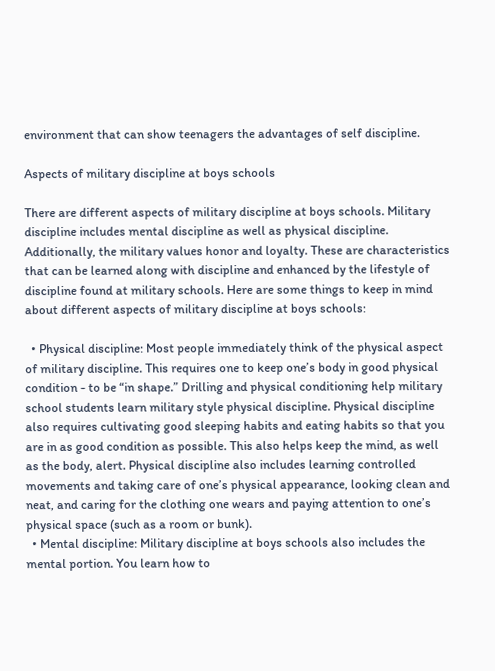environment that can show teenagers the advantages of self discipline.

Aspects of military discipline at boys schools

There are different aspects of military discipline at boys schools. Military discipline includes mental discipline as well as physical discipline. Additionally, the military values honor and loyalty. These are characteristics that can be learned along with discipline and enhanced by the lifestyle of discipline found at military schools. Here are some things to keep in mind about different aspects of military discipline at boys schools:

  • Physical discipline: Most people immediately think of the physical aspect of military discipline. This requires one to keep one’s body in good physical condition - to be “in shape.” Drilling and physical conditioning help military school students learn military style physical discipline. Physical discipline also requires cultivating good sleeping habits and eating habits so that you are in as good condition as possible. This also helps keep the mind, as well as the body, alert. Physical discipline also includes learning controlled movements and taking care of one’s physical appearance, looking clean and neat, and caring for the clothing one wears and paying attention to one’s physical space (such as a room or bunk).
  • Mental discipline: Military discipline at boys schools also includes the mental portion. You learn how to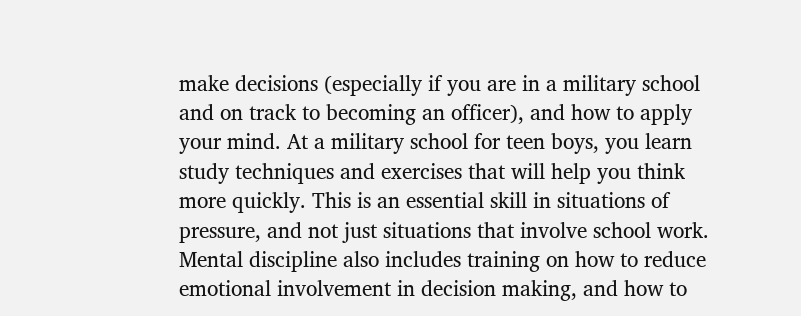make decisions (especially if you are in a military school and on track to becoming an officer), and how to apply your mind. At a military school for teen boys, you learn study techniques and exercises that will help you think more quickly. This is an essential skill in situations of pressure, and not just situations that involve school work. Mental discipline also includes training on how to reduce emotional involvement in decision making, and how to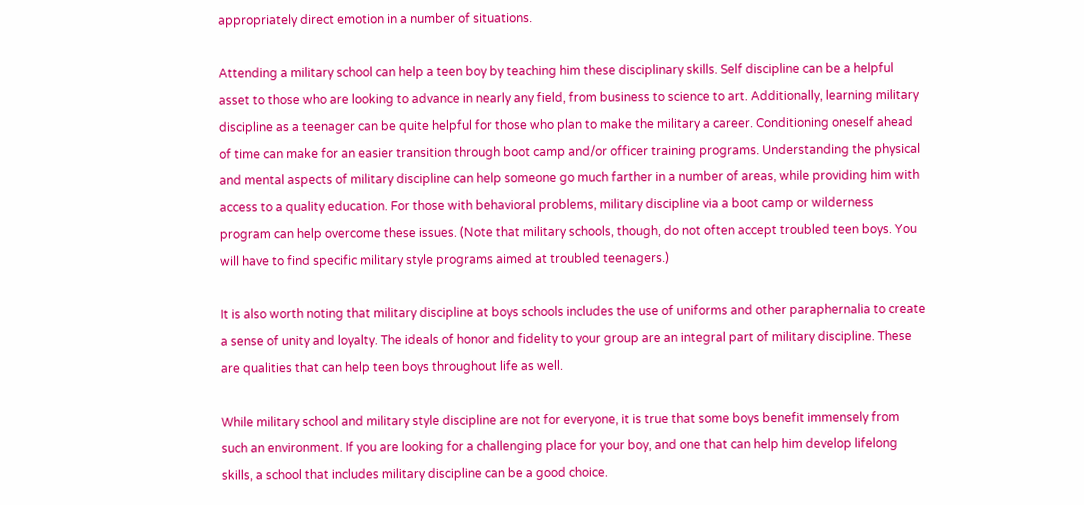appropriately direct emotion in a number of situations.

Attending a military school can help a teen boy by teaching him these disciplinary skills. Self discipline can be a helpful asset to those who are looking to advance in nearly any field, from business to science to art. Additionally, learning military discipline as a teenager can be quite helpful for those who plan to make the military a career. Conditioning oneself ahead of time can make for an easier transition through boot camp and/or officer training programs. Understanding the physical and mental aspects of military discipline can help someone go much farther in a number of areas, while providing him with access to a quality education. For those with behavioral problems, military discipline via a boot camp or wilderness program can help overcome these issues. (Note that military schools, though, do not often accept troubled teen boys. You will have to find specific military style programs aimed at troubled teenagers.)

It is also worth noting that military discipline at boys schools includes the use of uniforms and other paraphernalia to create a sense of unity and loyalty. The ideals of honor and fidelity to your group are an integral part of military discipline. These are qualities that can help teen boys throughout life as well.

While military school and military style discipline are not for everyone, it is true that some boys benefit immensely from such an environment. If you are looking for a challenging place for your boy, and one that can help him develop lifelong skills, a school that includes military discipline can be a good choice.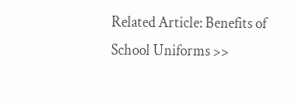Related Article: Benefits of School Uniforms >>